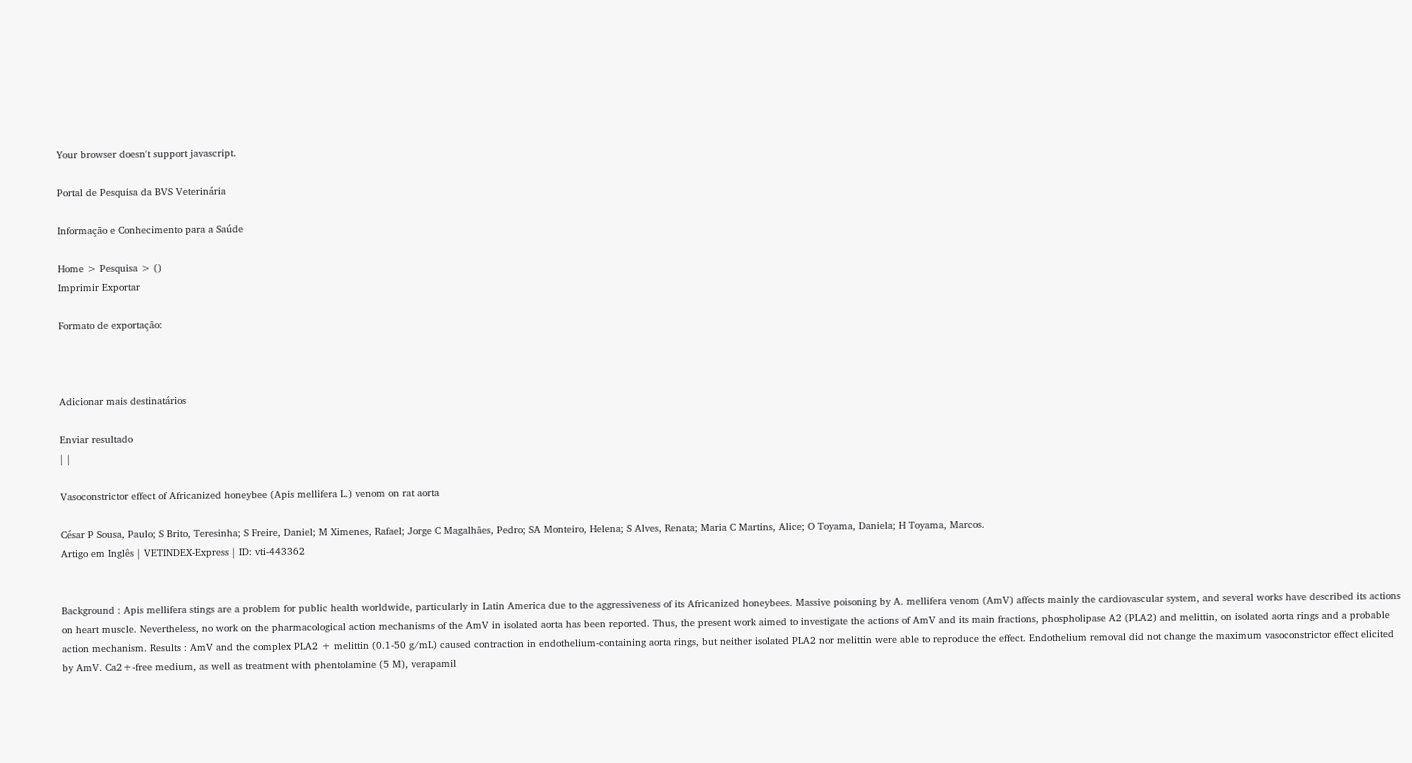Your browser doesn't support javascript.

Portal de Pesquisa da BVS Veterinária

Informação e Conhecimento para a Saúde

Home > Pesquisa > ()
Imprimir Exportar

Formato de exportação:



Adicionar mais destinatários

Enviar resultado
| |

Vasoconstrictor effect of Africanized honeybee (Apis mellifera L.) venom on rat aorta

César P Sousa, Paulo; S Brito, Teresinha; S Freire, Daniel; M Ximenes, Rafael; Jorge C Magalhães, Pedro; SA Monteiro, Helena; S Alves, Renata; Maria C Martins, Alice; O Toyama, Daniela; H Toyama, Marcos.
Artigo em Inglês | VETINDEX-Express | ID: vti-443362


Background : Apis mellifera stings are a problem for public health worldwide, particularly in Latin America due to the aggressiveness of its Africanized honeybees. Massive poisoning by A. mellifera venom (AmV) affects mainly the cardiovascular system, and several works have described its actions on heart muscle. Nevertheless, no work on the pharmacological action mechanisms of the AmV in isolated aorta has been reported. Thus, the present work aimed to investigate the actions of AmV and its main fractions, phospholipase A2 (PLA2) and melittin, on isolated aorta rings and a probable action mechanism. Results : AmV and the complex PLA2 + melittin (0.1-50 g/mL) caused contraction in endothelium-containing aorta rings, but neither isolated PLA2 nor melittin were able to reproduce the effect. Endothelium removal did not change the maximum vasoconstrictor effect elicited by AmV. Ca2+-free medium, as well as treatment with phentolamine (5 M), verapamil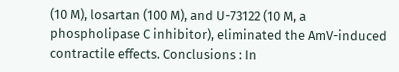(10 M), losartan (100 M), and U-73122 (10 M, a phospholipase C inhibitor), eliminated the AmV-induced contractile effects. Conclusions : In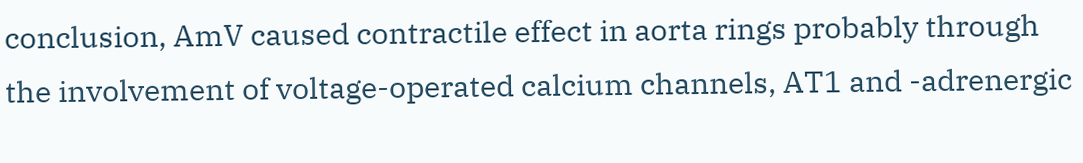conclusion, AmV caused contractile effect in aorta rings probably through the involvement of voltage-operated calcium channels, AT1 and -adrenergic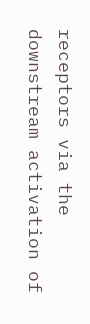receptors via the downstream activation of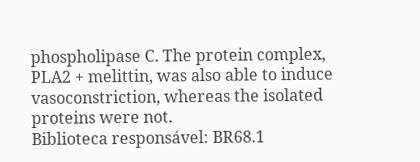phospholipase C. The protein complex, PLA2 + melittin, was also able to induce vasoconstriction, whereas the isolated proteins were not.
Biblioteca responsável: BR68.1